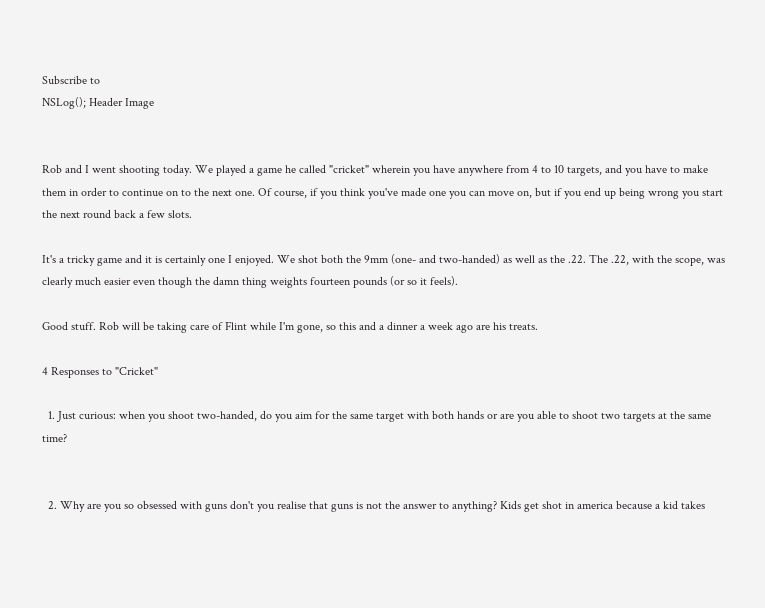Subscribe to
NSLog(); Header Image


Rob and I went shooting today. We played a game he called "cricket" wherein you have anywhere from 4 to 10 targets, and you have to make them in order to continue on to the next one. Of course, if you think you've made one you can move on, but if you end up being wrong you start the next round back a few slots.

It's a tricky game and it is certainly one I enjoyed. We shot both the 9mm (one- and two-handed) as well as the .22. The .22, with the scope, was clearly much easier even though the damn thing weights fourteen pounds (or so it feels).

Good stuff. Rob will be taking care of Flint while I'm gone, so this and a dinner a week ago are his treats.

4 Responses to "Cricket"

  1. Just curious: when you shoot two-handed, do you aim for the same target with both hands or are you able to shoot two targets at the same time?


  2. Why are you so obsessed with guns don't you realise that guns is not the answer to anything? Kids get shot in america because a kid takes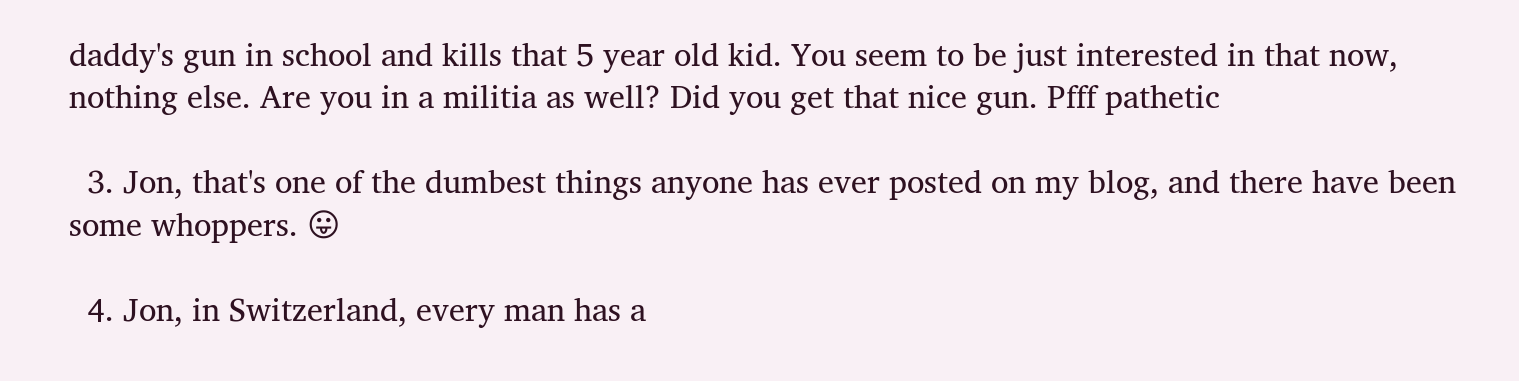daddy's gun in school and kills that 5 year old kid. You seem to be just interested in that now, nothing else. Are you in a militia as well? Did you get that nice gun. Pfff pathetic

  3. Jon, that's one of the dumbest things anyone has ever posted on my blog, and there have been some whoppers. 😛

  4. Jon, in Switzerland, every man has a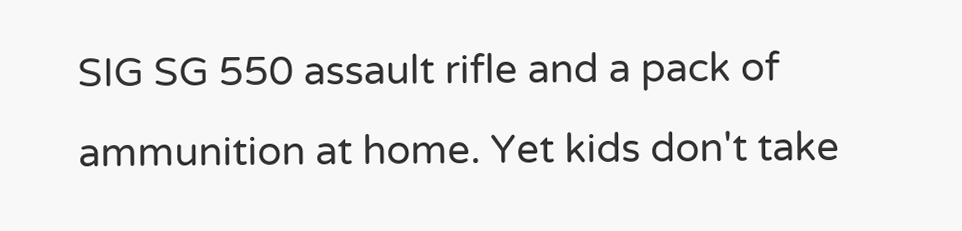SIG SG 550 assault rifle and a pack of ammunition at home. Yet kids don't take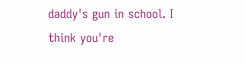daddy's gun in school. I think you're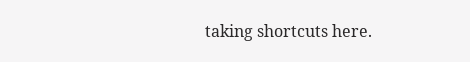taking shortcuts here.